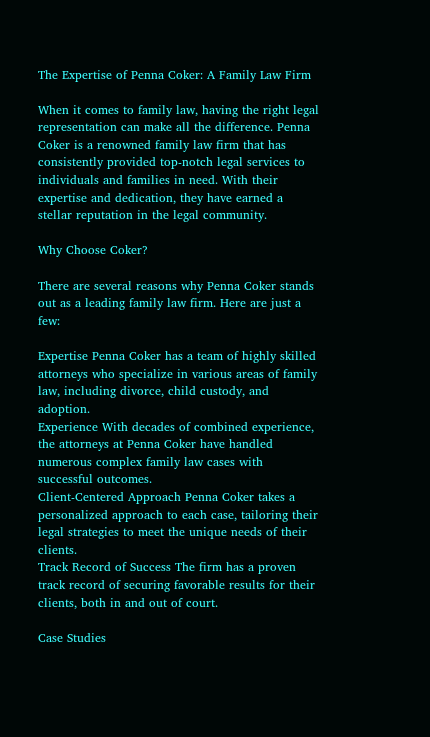The Expertise of Penna Coker: A Family Law Firm

When it comes to family law, having the right legal representation can make all the difference. Penna Coker is a renowned family law firm that has consistently provided top-notch legal services to individuals and families in need. With their expertise and dedication, they have earned a stellar reputation in the legal community.

Why Choose Coker?

There are several reasons why Penna Coker stands out as a leading family law firm. Here are just a few:

Expertise Penna Coker has a team of highly skilled attorneys who specialize in various areas of family law, including divorce, child custody, and adoption.
Experience With decades of combined experience, the attorneys at Penna Coker have handled numerous complex family law cases with successful outcomes.
Client-Centered Approach Penna Coker takes a personalized approach to each case, tailoring their legal strategies to meet the unique needs of their clients.
Track Record of Success The firm has a proven track record of securing favorable results for their clients, both in and out of court.

Case Studies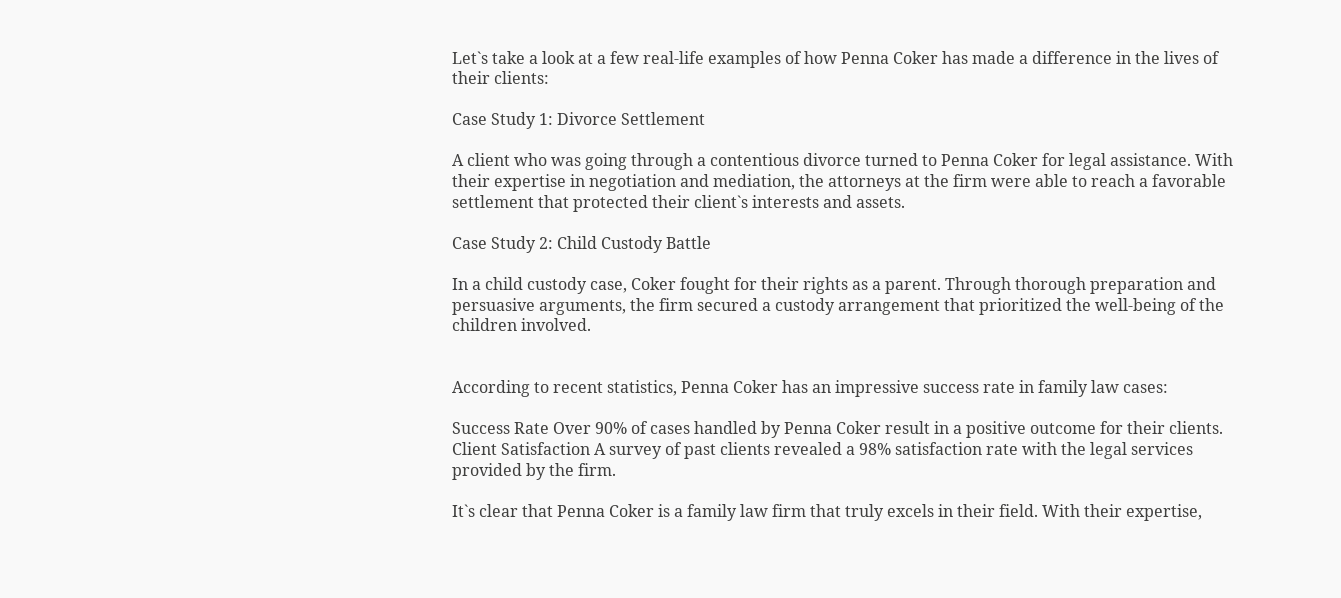Let`s take a look at a few real-life examples of how Penna Coker has made a difference in the lives of their clients:

Case Study 1: Divorce Settlement

A client who was going through a contentious divorce turned to Penna Coker for legal assistance. With their expertise in negotiation and mediation, the attorneys at the firm were able to reach a favorable settlement that protected their client`s interests and assets.

Case Study 2: Child Custody Battle

In a child custody case, Coker fought for their rights as a parent. Through thorough preparation and persuasive arguments, the firm secured a custody arrangement that prioritized the well-being of the children involved.


According to recent statistics, Penna Coker has an impressive success rate in family law cases:

Success Rate Over 90% of cases handled by Penna Coker result in a positive outcome for their clients.
Client Satisfaction A survey of past clients revealed a 98% satisfaction rate with the legal services provided by the firm.

It`s clear that Penna Coker is a family law firm that truly excels in their field. With their expertise,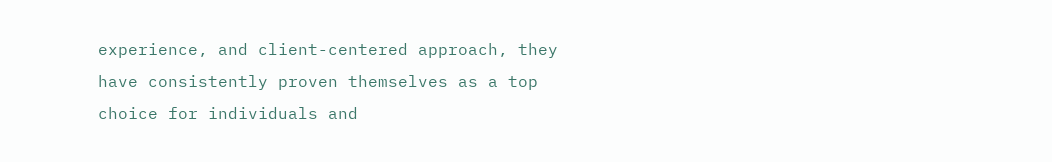experience, and client-centered approach, they have consistently proven themselves as a top choice for individuals and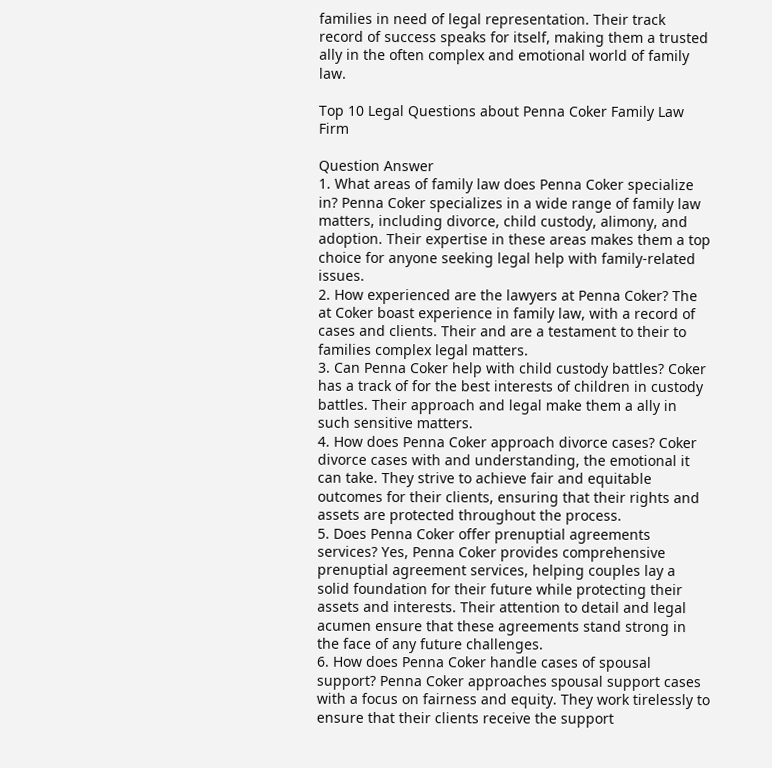families in need of legal representation. Their track record of success speaks for itself, making them a trusted ally in the often complex and emotional world of family law.

Top 10 Legal Questions about Penna Coker Family Law Firm

Question Answer
1. What areas of family law does Penna Coker specialize in? Penna Coker specializes in a wide range of family law matters, including divorce, child custody, alimony, and adoption. Their expertise in these areas makes them a top choice for anyone seeking legal help with family-related issues.
2. How experienced are the lawyers at Penna Coker? The at Coker boast experience in family law, with a record of cases and clients. Their and are a testament to their to families complex legal matters.
3. Can Penna Coker help with child custody battles? Coker has a track of for the best interests of children in custody battles. Their approach and legal make them a ally in such sensitive matters.
4. How does Penna Coker approach divorce cases? Coker divorce cases with and understanding, the emotional it can take. They strive to achieve fair and equitable outcomes for their clients, ensuring that their rights and assets are protected throughout the process.
5. Does Penna Coker offer prenuptial agreements services? Yes, Penna Coker provides comprehensive prenuptial agreement services, helping couples lay a solid foundation for their future while protecting their assets and interests. Their attention to detail and legal acumen ensure that these agreements stand strong in the face of any future challenges.
6. How does Penna Coker handle cases of spousal support? Penna Coker approaches spousal support cases with a focus on fairness and equity. They work tirelessly to ensure that their clients receive the support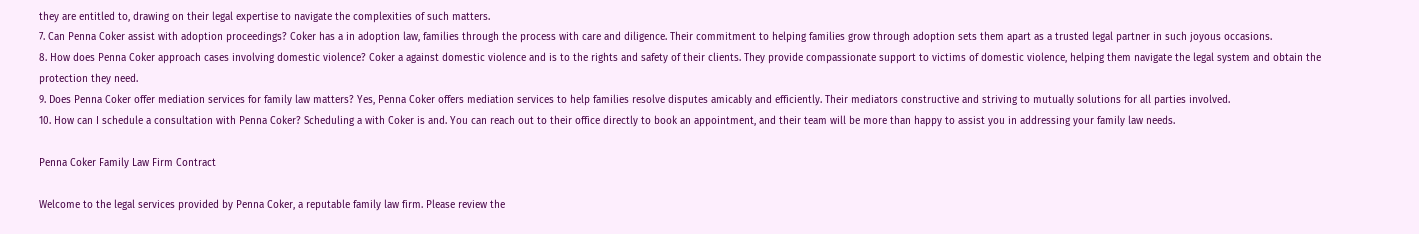they are entitled to, drawing on their legal expertise to navigate the complexities of such matters.
7. Can Penna Coker assist with adoption proceedings? Coker has a in adoption law, families through the process with care and diligence. Their commitment to helping families grow through adoption sets them apart as a trusted legal partner in such joyous occasions.
8. How does Penna Coker approach cases involving domestic violence? Coker a against domestic violence and is to the rights and safety of their clients. They provide compassionate support to victims of domestic violence, helping them navigate the legal system and obtain the protection they need.
9. Does Penna Coker offer mediation services for family law matters? Yes, Penna Coker offers mediation services to help families resolve disputes amicably and efficiently. Their mediators constructive and striving to mutually solutions for all parties involved.
10. How can I schedule a consultation with Penna Coker? Scheduling a with Coker is and. You can reach out to their office directly to book an appointment, and their team will be more than happy to assist you in addressing your family law needs.

Penna Coker Family Law Firm Contract

Welcome to the legal services provided by Penna Coker, a reputable family law firm. Please review the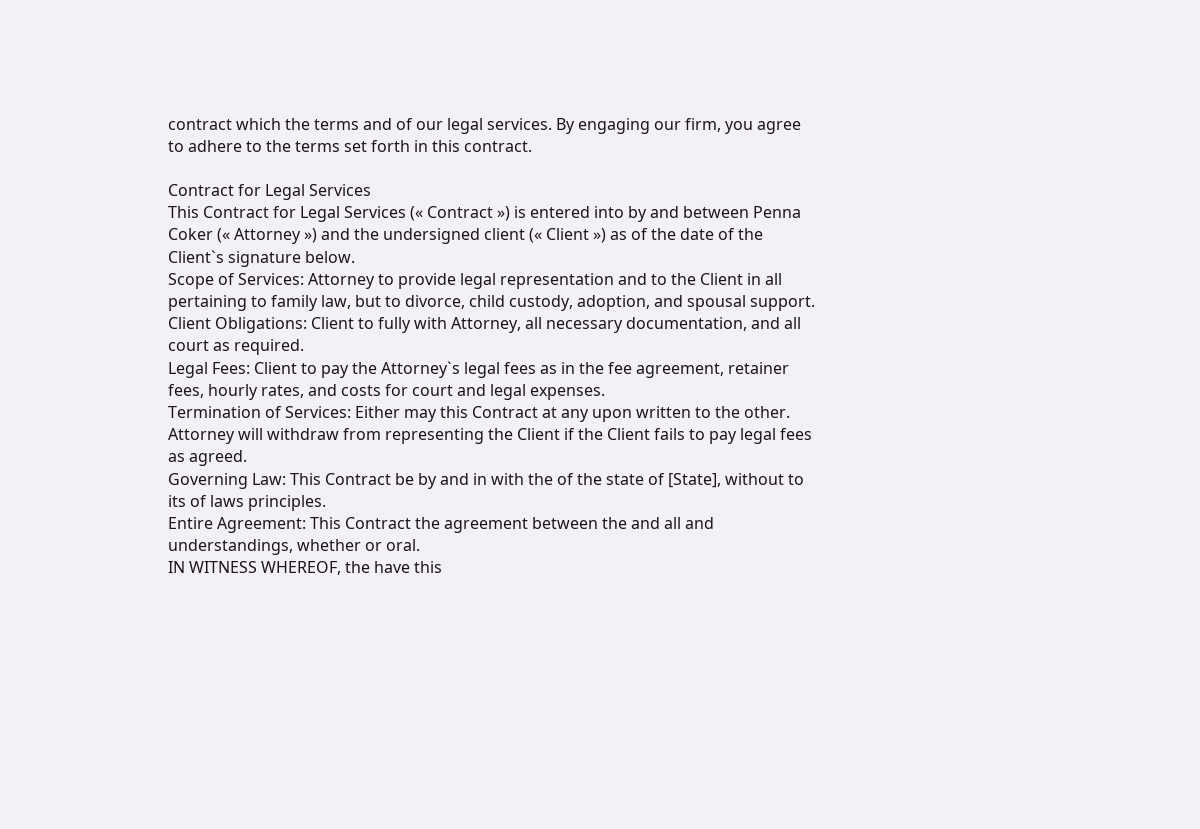contract which the terms and of our legal services. By engaging our firm, you agree to adhere to the terms set forth in this contract.

Contract for Legal Services
This Contract for Legal Services (« Contract ») is entered into by and between Penna Coker (« Attorney ») and the undersigned client (« Client ») as of the date of the Client`s signature below.
Scope of Services: Attorney to provide legal representation and to the Client in all pertaining to family law, but to divorce, child custody, adoption, and spousal support.
Client Obligations: Client to fully with Attorney, all necessary documentation, and all court as required.
Legal Fees: Client to pay the Attorney`s legal fees as in the fee agreement, retainer fees, hourly rates, and costs for court and legal expenses.
Termination of Services: Either may this Contract at any upon written to the other. Attorney will withdraw from representing the Client if the Client fails to pay legal fees as agreed.
Governing Law: This Contract be by and in with the of the state of [State], without to its of laws principles.
Entire Agreement: This Contract the agreement between the and all and understandings, whether or oral.
IN WITNESS WHEREOF, the have this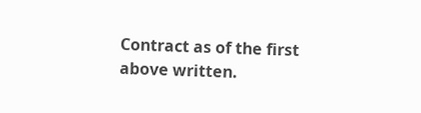Contract as of the first above written.